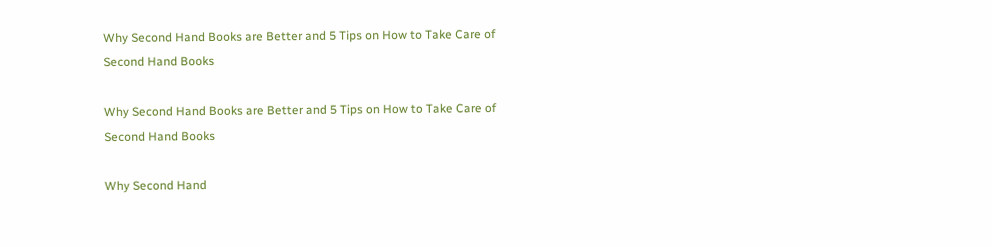Why Second Hand Books are Better and 5 Tips on How to Take Care of Second Hand Books

Why Second Hand Books are Better and 5 Tips on How to Take Care of Second Hand Books

Why Second Hand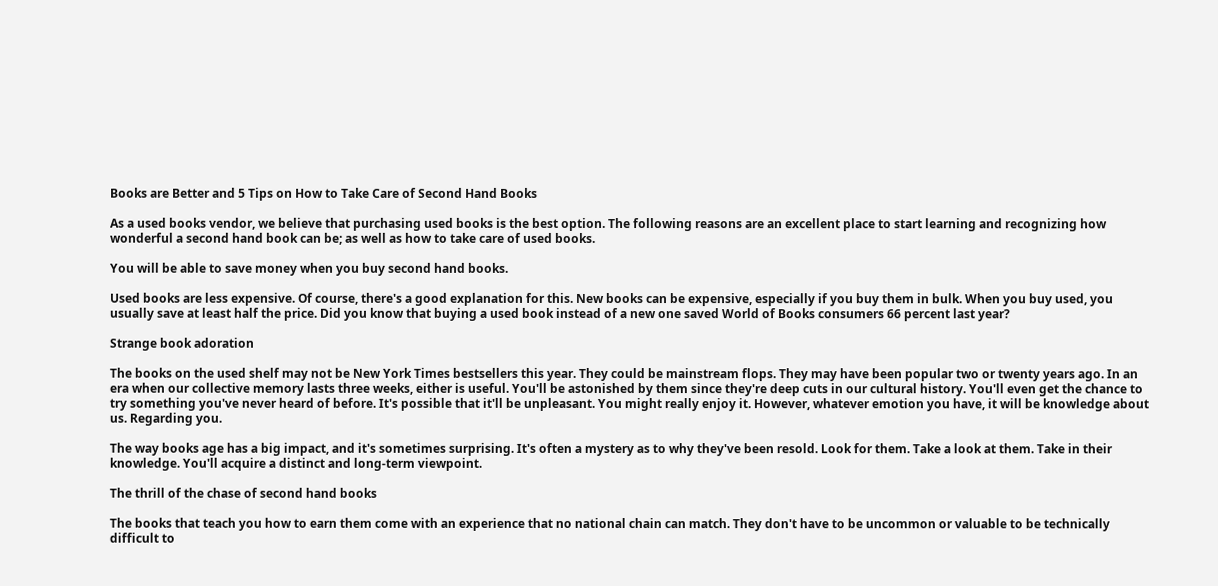Books are Better and 5 Tips on How to Take Care of Second Hand Books

As a used books vendor, we believe that purchasing used books is the best option. The following reasons are an excellent place to start learning and recognizing how wonderful a second hand book can be; as well as how to take care of used books.

You will be able to save money when you buy second hand books.

Used books are less expensive. Of course, there's a good explanation for this. New books can be expensive, especially if you buy them in bulk. When you buy used, you usually save at least half the price. Did you know that buying a used book instead of a new one saved World of Books consumers 66 percent last year?

Strange book adoration

The books on the used shelf may not be New York Times bestsellers this year. They could be mainstream flops. They may have been popular two or twenty years ago. In an era when our collective memory lasts three weeks, either is useful. You'll be astonished by them since they're deep cuts in our cultural history. You'll even get the chance to try something you've never heard of before. It's possible that it'll be unpleasant. You might really enjoy it. However, whatever emotion you have, it will be knowledge about us. Regarding you.

The way books age has a big impact, and it's sometimes surprising. It's often a mystery as to why they've been resold. Look for them. Take a look at them. Take in their knowledge. You'll acquire a distinct and long-term viewpoint.

The thrill of the chase of second hand books

The books that teach you how to earn them come with an experience that no national chain can match. They don't have to be uncommon or valuable to be technically difficult to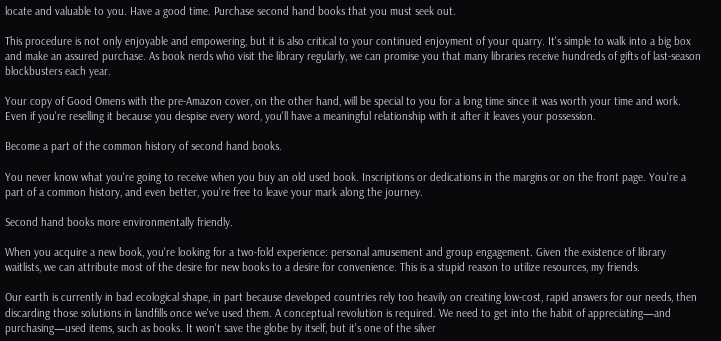locate and valuable to you. Have a good time. Purchase second hand books that you must seek out.

This procedure is not only enjoyable and empowering, but it is also critical to your continued enjoyment of your quarry. It's simple to walk into a big box and make an assured purchase. As book nerds who visit the library regularly, we can promise you that many libraries receive hundreds of gifts of last-season blockbusters each year.

Your copy of Good Omens with the pre-Amazon cover, on the other hand, will be special to you for a long time since it was worth your time and work. Even if you're reselling it because you despise every word, you'll have a meaningful relationship with it after it leaves your possession.

Become a part of the common history of second hand books.

You never know what you're going to receive when you buy an old used book. Inscriptions or dedications in the margins or on the front page. You're a part of a common history, and even better, you're free to leave your mark along the journey.

Second hand books more environmentally friendly.

When you acquire a new book, you're looking for a two-fold experience: personal amusement and group engagement. Given the existence of library waitlists, we can attribute most of the desire for new books to a desire for convenience. This is a stupid reason to utilize resources, my friends.

Our earth is currently in bad ecological shape, in part because developed countries rely too heavily on creating low-cost, rapid answers for our needs, then discarding those solutions in landfills once we've used them. A conceptual revolution is required. We need to get into the habit of appreciating—and purchasing—used items, such as books. It won't save the globe by itself, but it's one of the silver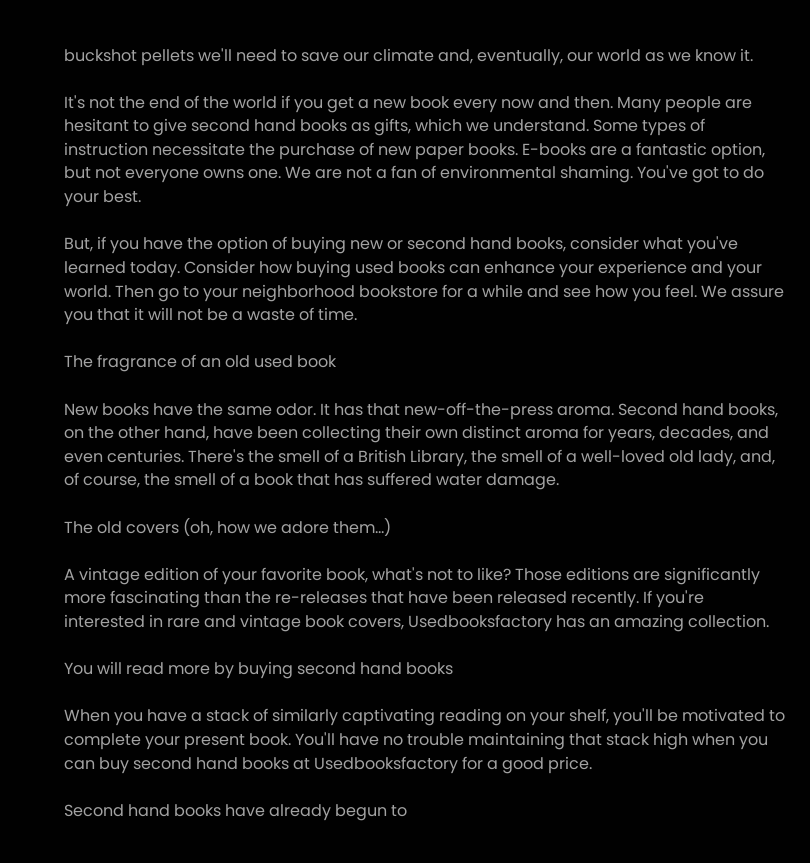buckshot pellets we'll need to save our climate and, eventually, our world as we know it.

It's not the end of the world if you get a new book every now and then. Many people are hesitant to give second hand books as gifts, which we understand. Some types of instruction necessitate the purchase of new paper books. E-books are a fantastic option, but not everyone owns one. We are not a fan of environmental shaming. You've got to do your best.

But, if you have the option of buying new or second hand books, consider what you've learned today. Consider how buying used books can enhance your experience and your world. Then go to your neighborhood bookstore for a while and see how you feel. We assure you that it will not be a waste of time.

The fragrance of an old used book

New books have the same odor. It has that new-off-the-press aroma. Second hand books, on the other hand, have been collecting their own distinct aroma for years, decades, and even centuries. There's the smell of a British Library, the smell of a well-loved old lady, and, of course, the smell of a book that has suffered water damage.

The old covers (oh, how we adore them...)

A vintage edition of your favorite book, what's not to like? Those editions are significantly more fascinating than the re-releases that have been released recently. If you're interested in rare and vintage book covers, Usedbooksfactory has an amazing collection.

You will read more by buying second hand books

When you have a stack of similarly captivating reading on your shelf, you'll be motivated to complete your present book. You'll have no trouble maintaining that stack high when you can buy second hand books at Usedbooksfactory for a good price.

Second hand books have already begun to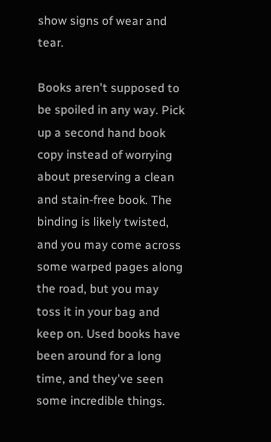show signs of wear and tear.

Books aren't supposed to be spoiled in any way. Pick up a second hand book copy instead of worrying about preserving a clean and stain-free book. The binding is likely twisted, and you may come across some warped pages along the road, but you may toss it in your bag and keep on. Used books have been around for a long time, and they've seen some incredible things.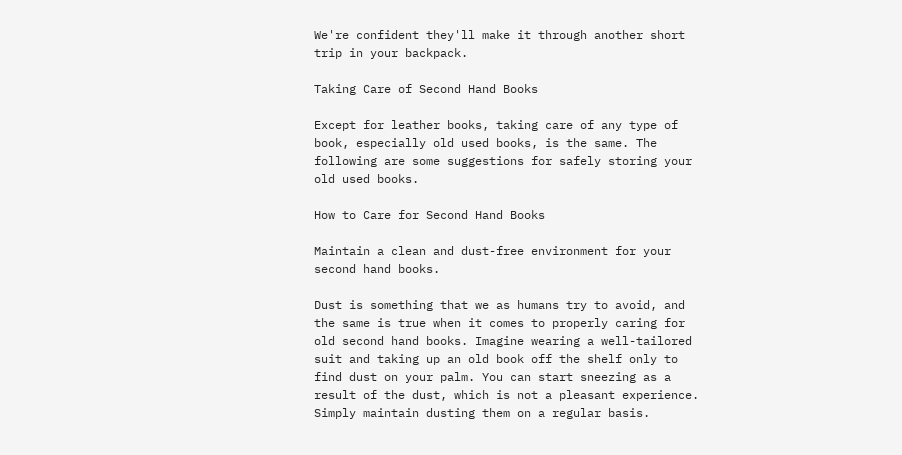We're confident they'll make it through another short trip in your backpack.

Taking Care of Second Hand Books

Except for leather books, taking care of any type of book, especially old used books, is the same. The following are some suggestions for safely storing your old used books.

How to Care for Second Hand Books

Maintain a clean and dust-free environment for your second hand books.

Dust is something that we as humans try to avoid, and the same is true when it comes to properly caring for old second hand books. Imagine wearing a well-tailored suit and taking up an old book off the shelf only to find dust on your palm. You can start sneezing as a result of the dust, which is not a pleasant experience. Simply maintain dusting them on a regular basis.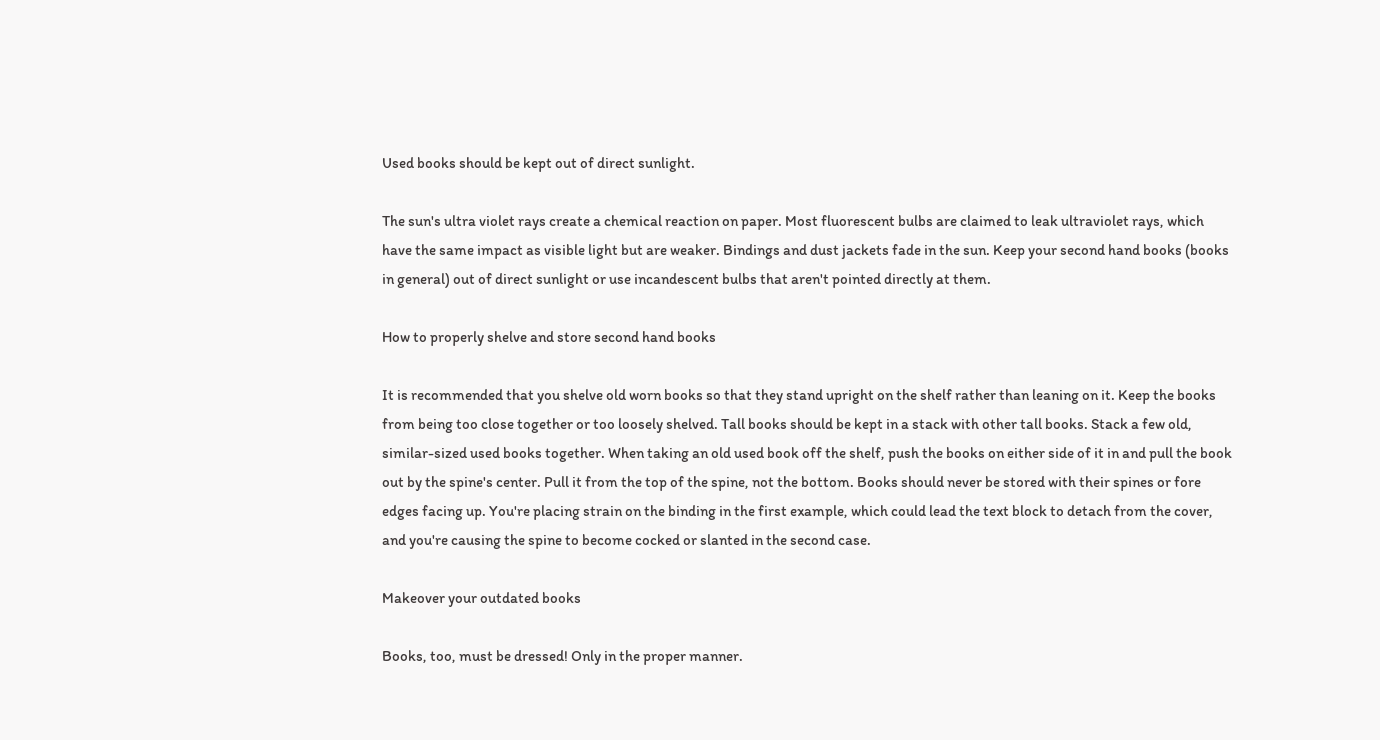Used books should be kept out of direct sunlight.

The sun's ultra violet rays create a chemical reaction on paper. Most fluorescent bulbs are claimed to leak ultraviolet rays, which have the same impact as visible light but are weaker. Bindings and dust jackets fade in the sun. Keep your second hand books (books in general) out of direct sunlight or use incandescent bulbs that aren't pointed directly at them.

How to properly shelve and store second hand books

It is recommended that you shelve old worn books so that they stand upright on the shelf rather than leaning on it. Keep the books from being too close together or too loosely shelved. Tall books should be kept in a stack with other tall books. Stack a few old, similar-sized used books together. When taking an old used book off the shelf, push the books on either side of it in and pull the book out by the spine's center. Pull it from the top of the spine, not the bottom. Books should never be stored with their spines or fore edges facing up. You're placing strain on the binding in the first example, which could lead the text block to detach from the cover, and you're causing the spine to become cocked or slanted in the second case.

Makeover your outdated books

Books, too, must be dressed! Only in the proper manner.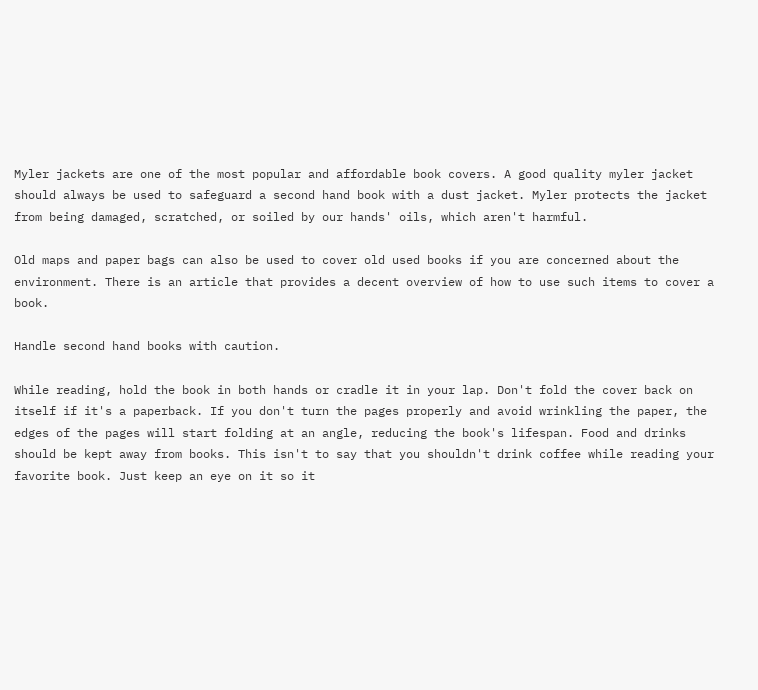Myler jackets are one of the most popular and affordable book covers. A good quality myler jacket should always be used to safeguard a second hand book with a dust jacket. Myler protects the jacket from being damaged, scratched, or soiled by our hands' oils, which aren't harmful.

Old maps and paper bags can also be used to cover old used books if you are concerned about the environment. There is an article that provides a decent overview of how to use such items to cover a book.

Handle second hand books with caution.

While reading, hold the book in both hands or cradle it in your lap. Don't fold the cover back on itself if it's a paperback. If you don't turn the pages properly and avoid wrinkling the paper, the edges of the pages will start folding at an angle, reducing the book's lifespan. Food and drinks should be kept away from books. This isn't to say that you shouldn't drink coffee while reading your favorite book. Just keep an eye on it so it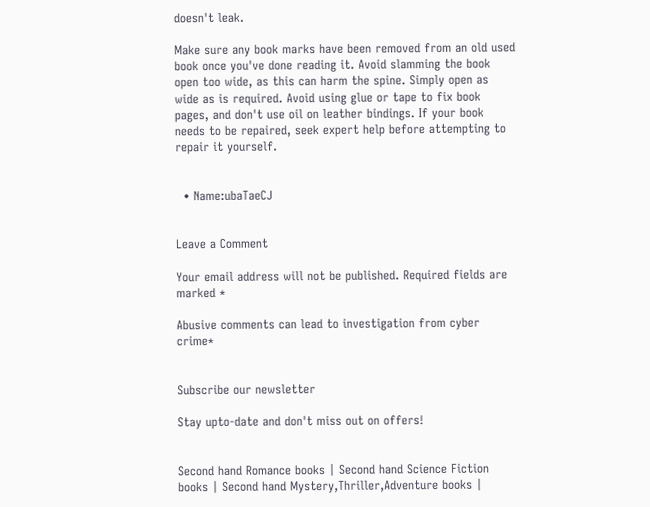doesn't leak.

Make sure any book marks have been removed from an old used book once you've done reading it. Avoid slamming the book open too wide, as this can harm the spine. Simply open as wide as is required. Avoid using glue or tape to fix book pages, and don't use oil on leather bindings. If your book needs to be repaired, seek expert help before attempting to repair it yourself.


  • Name:ubaTaeCJ


Leave a Comment

Your email address will not be published. Required fields are marked *

Abusive comments can lead to investigation from cyber crime*


Subscribe our newsletter

Stay upto-date and don't miss out on offers!


Second hand Romance books | Second hand Science Fiction books | Second hand Mystery,Thriller,Adventure books |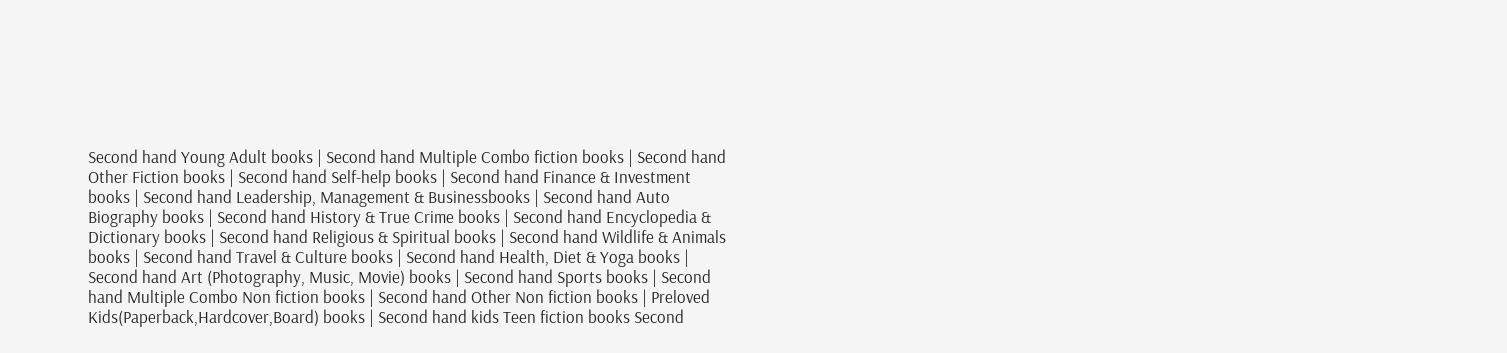Second hand Young Adult books | Second hand Multiple Combo fiction books | Second hand Other Fiction books | Second hand Self-help books | Second hand Finance & Investment books | Second hand Leadership, Management & Businessbooks | Second hand Auto Biography books | Second hand History & True Crime books | Second hand Encyclopedia & Dictionary books | Second hand Religious & Spiritual books | Second hand Wildlife & Animals books | Second hand Travel & Culture books | Second hand Health, Diet & Yoga books | Second hand Art (Photography, Music, Movie) books | Second hand Sports books | Second hand Multiple Combo Non fiction books | Second hand Other Non fiction books | Preloved Kids(Paperback,Hardcover,Board) books | Second hand kids Teen fiction books Second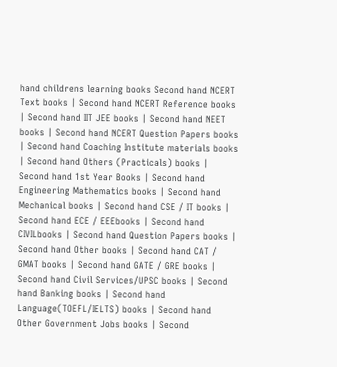hand childrens learning books Second hand NCERT Text books | Second hand NCERT Reference books | Second hand IIT JEE books | Second hand NEET books | Second hand NCERT Question Papers books | Second hand Coaching Institute materials books | Second hand Others (Practicals) books | Second hand 1st Year Books | Second hand Engineering Mathematics books | Second hand Mechanical books | Second hand CSE / IT books | Second hand ECE / EEEbooks | Second hand CIVILbooks | Second hand Question Papers books | Second hand Other books | Second hand CAT / GMAT books | Second hand GATE / GRE books | Second hand Civil Services/UPSC books | Second hand Banking books | Second hand Language(TOEFL/IELTS) books | Second hand Other Government Jobs books | Second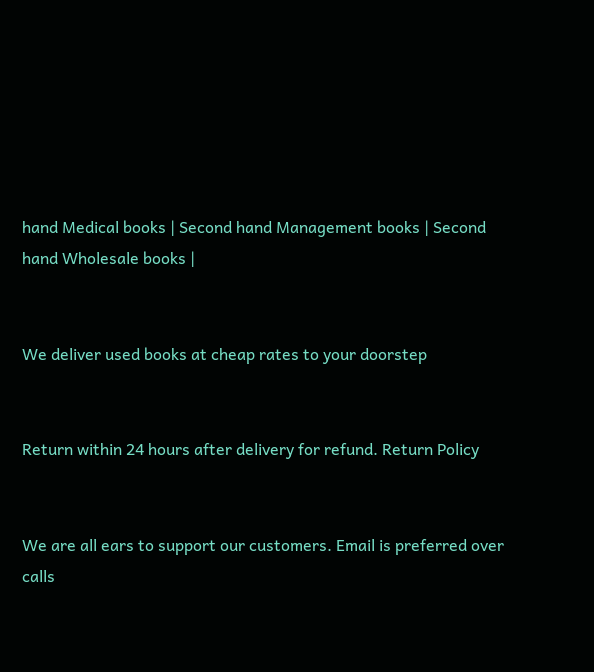hand Medical books | Second hand Management books | Second hand Wholesale books |


We deliver used books at cheap rates to your doorstep


Return within 24 hours after delivery for refund. Return Policy


We are all ears to support our customers. Email is preferred over calls